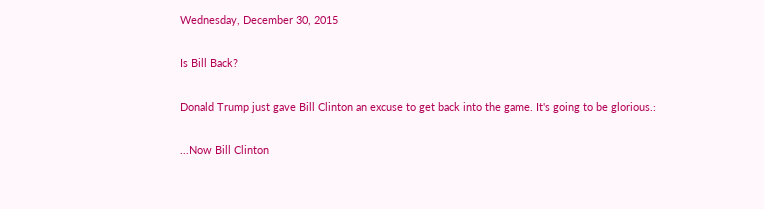Wednesday, December 30, 2015

Is Bill Back?

Donald Trump just gave Bill Clinton an excuse to get back into the game. It's going to be glorious.:

...Now Bill Clinton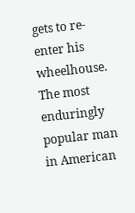gets to re-enter his wheelhouse. The most enduringly popular man in American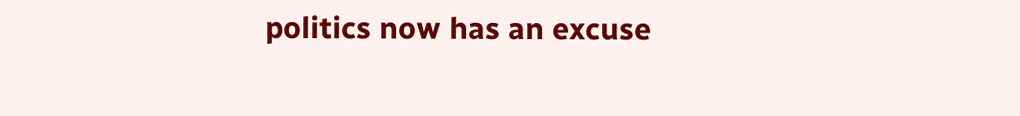politics now has an excuse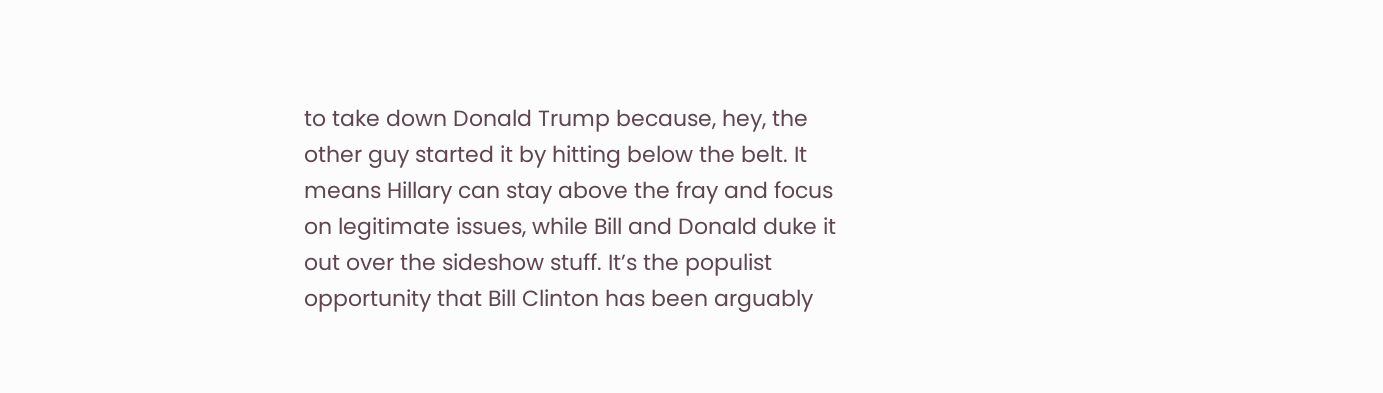to take down Donald Trump because, hey, the other guy started it by hitting below the belt. It means Hillary can stay above the fray and focus on legitimate issues, while Bill and Donald duke it out over the sideshow stuff. It’s the populist opportunity that Bill Clinton has been arguably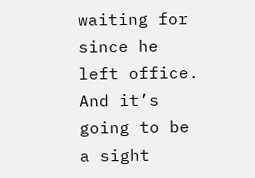waiting for since he left office. And it’s going to be a sight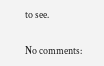to see.

No comments: